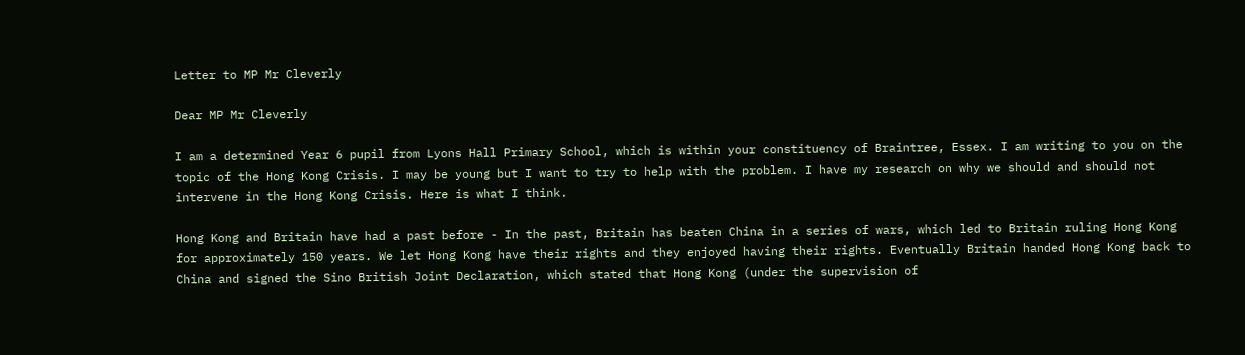Letter to MP Mr Cleverly

Dear MP Mr Cleverly

I am a determined Year 6 pupil from Lyons Hall Primary School, which is within your constituency of Braintree, Essex. I am writing to you on the topic of the Hong Kong Crisis. I may be young but I want to try to help with the problem. I have my research on why we should and should not intervene in the Hong Kong Crisis. Here is what I think.

Hong Kong and Britain have had a past before - In the past, Britain has beaten China in a series of wars, which led to Britain ruling Hong Kong for approximately 150 years. We let Hong Kong have their rights and they enjoyed having their rights. Eventually Britain handed Hong Kong back to China and signed the Sino British Joint Declaration, which stated that Hong Kong (under the supervision of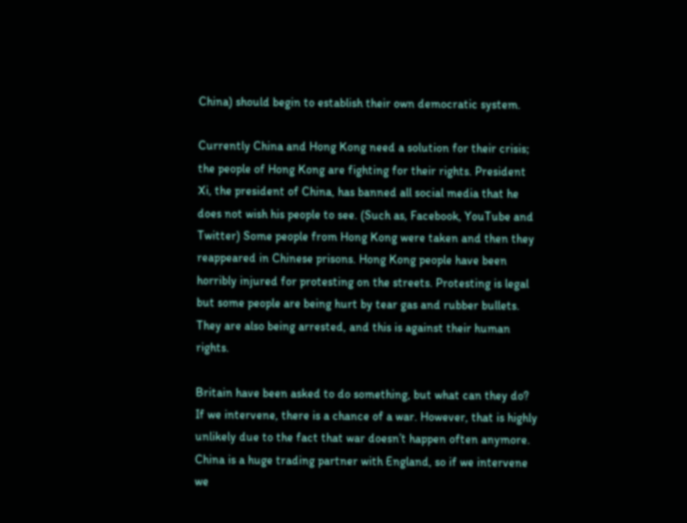China) should begin to establish their own democratic system.

Currently China and Hong Kong need a solution for their crisis; the people of Hong Kong are fighting for their rights. President Xi, the president of China, has banned all social media that he does not wish his people to see. (Such as, Facebook, YouTube and Twitter) Some people from Hong Kong were taken and then they reappeared in Chinese prisons. Hong Kong people have been horribly injured for protesting on the streets. Protesting is legal but some people are being hurt by tear gas and rubber bullets. They are also being arrested, and this is against their human rights.

Britain have been asked to do something, but what can they do? If we intervene, there is a chance of a war. However, that is highly unlikely due to the fact that war doesn’t happen often anymore. China is a huge trading partner with England, so if we intervene we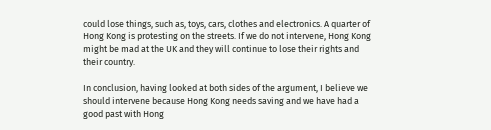could lose things, such as, toys, cars, clothes and electronics. A quarter of Hong Kong is protesting on the streets. If we do not intervene, Hong Kong might be mad at the UK and they will continue to lose their rights and their country.

In conclusion, having looked at both sides of the argument, I believe we should intervene because Hong Kong needs saving and we have had a good past with Hong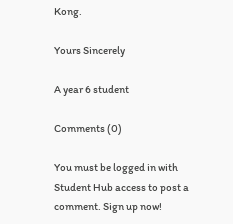Kong.

Yours Sincerely

A year 6 student

Comments (0)

You must be logged in with Student Hub access to post a comment. Sign up now!